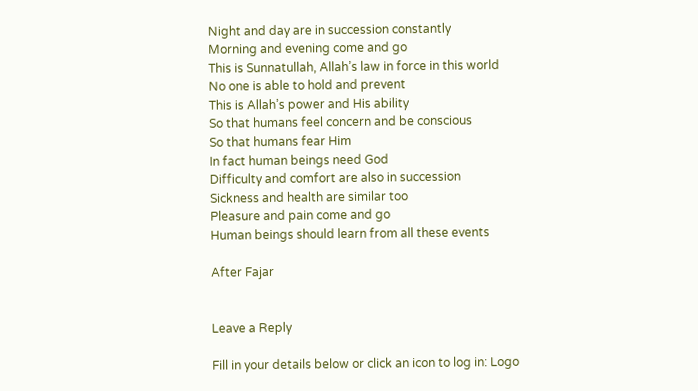Night and day are in succession constantly
Morning and evening come and go
This is Sunnatullah, Allah’s law in force in this world
No one is able to hold and prevent
This is Allah’s power and His ability
So that humans feel concern and be conscious
So that humans fear Him
In fact human beings need God
Difficulty and comfort are also in succession
Sickness and health are similar too
Pleasure and pain come and go
Human beings should learn from all these events

After Fajar


Leave a Reply

Fill in your details below or click an icon to log in: Logo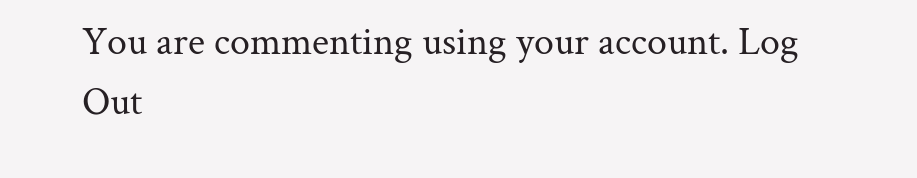You are commenting using your account. Log Out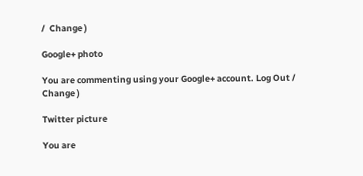/  Change )

Google+ photo

You are commenting using your Google+ account. Log Out /  Change )

Twitter picture

You are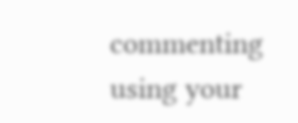commenting using your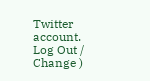Twitter account. Log Out /  Change )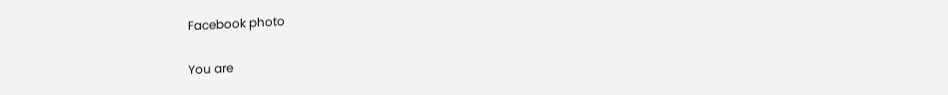Facebook photo

You are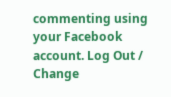commenting using your Facebook account. Log Out /  Change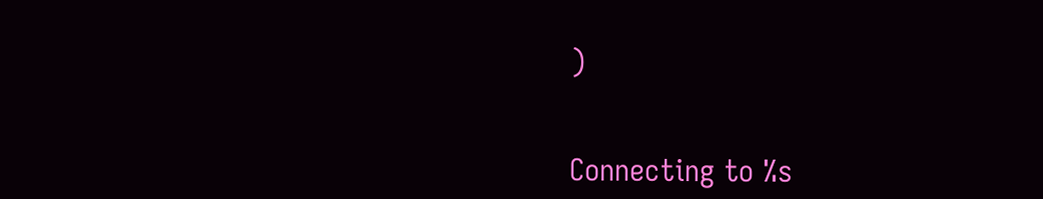)


Connecting to %s